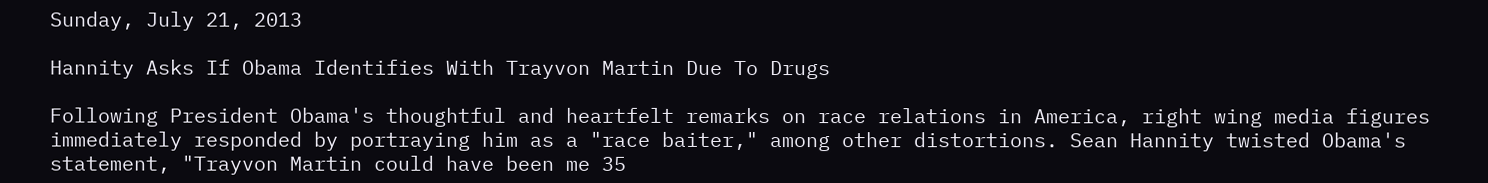Sunday, July 21, 2013

Hannity Asks If Obama Identifies With Trayvon Martin Due To Drugs

Following President Obama's thoughtful and heartfelt remarks on race relations in America, right wing media figures immediately responded by portraying him as a "race baiter," among other distortions. Sean Hannity twisted Obama's statement, "Trayvon Martin could have been me 35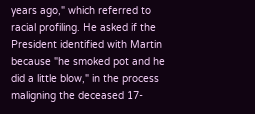years ago," which referred to racial profiling. He asked if the President identified with Martin because "he smoked pot and he did a little blow," in the process maligning the deceased 17-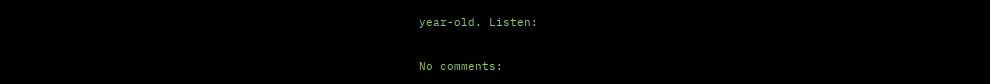year-old. Listen:

No comments: